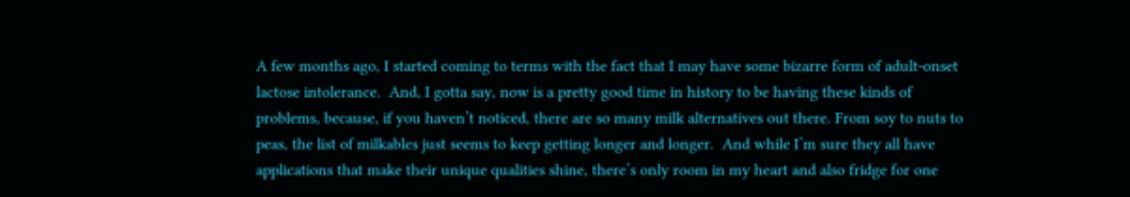A few months ago, I started coming to terms with the fact that I may have some bizarre form of adult-onset lactose intolerance.  And, I gotta say, now is a pretty good time in history to be having these kinds of problems, because, if you haven’t noticed, there are so many milk alternatives out there. From soy to nuts to peas, the list of milkables just seems to keep getting longer and longer.  And while I’m sure they all have applications that make their unique qualities shine, there’s only room in my heart and also fridge for one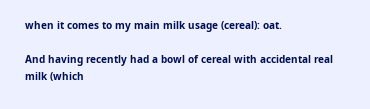when it comes to my main milk usage (cereal): oat.

And having recently had a bowl of cereal with accidental real milk (which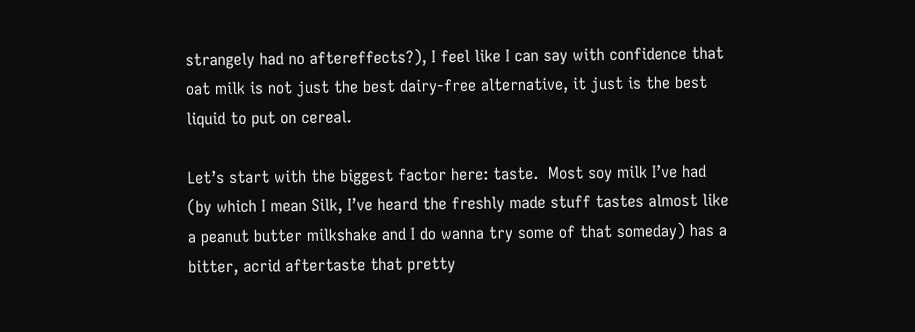strangely had no aftereffects?), I feel like I can say with confidence that oat milk is not just the best dairy-free alternative, it just is the best liquid to put on cereal.

Let’s start with the biggest factor here: taste.  Most soy milk I’ve had (by which I mean Silk, I’ve heard the freshly made stuff tastes almost like a peanut butter milkshake and I do wanna try some of that someday) has a bitter, acrid aftertaste that pretty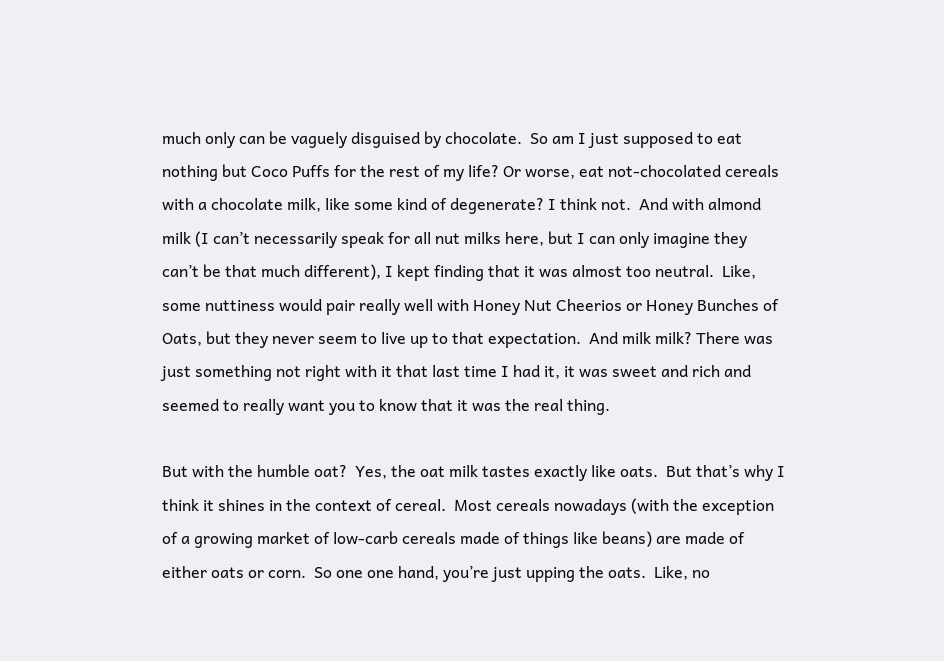much only can be vaguely disguised by chocolate.  So am I just supposed to eat nothing but Coco Puffs for the rest of my life? Or worse, eat not-chocolated cereals with a chocolate milk, like some kind of degenerate? I think not.  And with almond milk (I can’t necessarily speak for all nut milks here, but I can only imagine they can’t be that much different), I kept finding that it was almost too neutral.  Like, some nuttiness would pair really well with Honey Nut Cheerios or Honey Bunches of Oats, but they never seem to live up to that expectation.  And milk milk? There was just something not right with it that last time I had it, it was sweet and rich and seemed to really want you to know that it was the real thing.

But with the humble oat?  Yes, the oat milk tastes exactly like oats.  But that’s why I think it shines in the context of cereal.  Most cereals nowadays (with the exception of a growing market of low-carb cereals made of things like beans) are made of either oats or corn.  So one one hand, you’re just upping the oats.  Like, no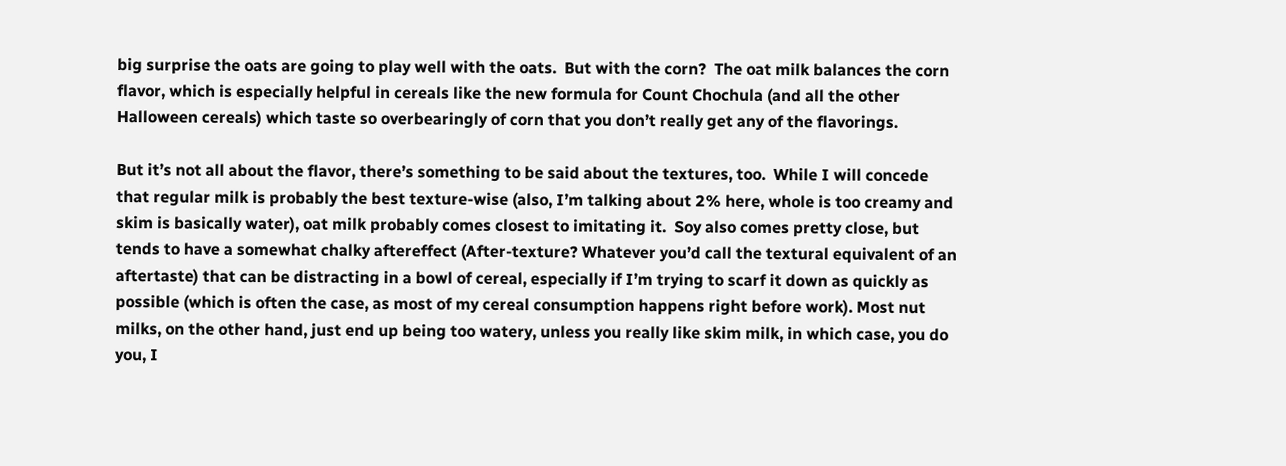big surprise the oats are going to play well with the oats.  But with the corn?  The oat milk balances the corn flavor, which is especially helpful in cereals like the new formula for Count Chochula (and all the other Halloween cereals) which taste so overbearingly of corn that you don’t really get any of the flavorings.

But it’s not all about the flavor, there’s something to be said about the textures, too.  While I will concede that regular milk is probably the best texture-wise (also, I’m talking about 2% here, whole is too creamy and skim is basically water), oat milk probably comes closest to imitating it.  Soy also comes pretty close, but tends to have a somewhat chalky aftereffect (After-texture? Whatever you’d call the textural equivalent of an aftertaste) that can be distracting in a bowl of cereal, especially if I’m trying to scarf it down as quickly as possible (which is often the case, as most of my cereal consumption happens right before work). Most nut milks, on the other hand, just end up being too watery, unless you really like skim milk, in which case, you do you, I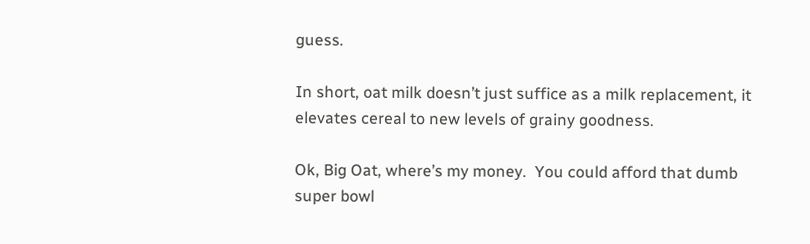guess.

In short, oat milk doesn’t just suffice as a milk replacement, it elevates cereal to new levels of grainy goodness.

Ok, Big Oat, where’s my money.  You could afford that dumb super bowl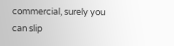commercial, surely you can slip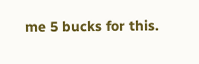me 5 bucks for this.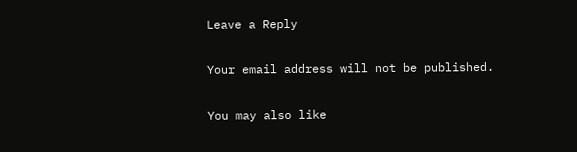Leave a Reply

Your email address will not be published.

You may also like